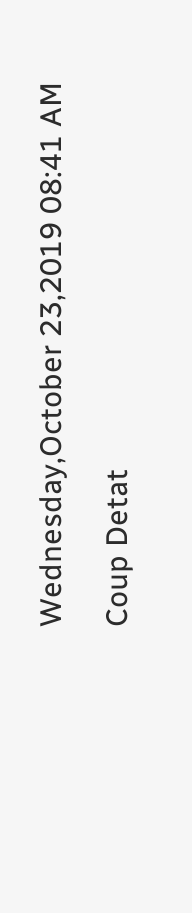Wednesday,October 23,2019 08:41 AM

Coup Detat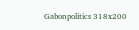Gabonpolitics 318x200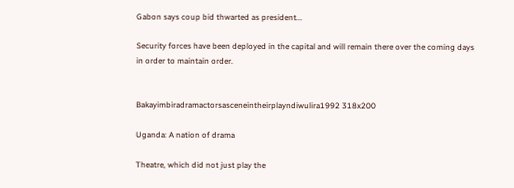Gabon says coup bid thwarted as president...

Security forces have been deployed in the capital and will remain there over the coming days in order to maintain order.


Bakayimbiradramactorsasceneintheirplayndiwulira1992 318x200

Uganda: A nation of drama

Theatre, which did not just play the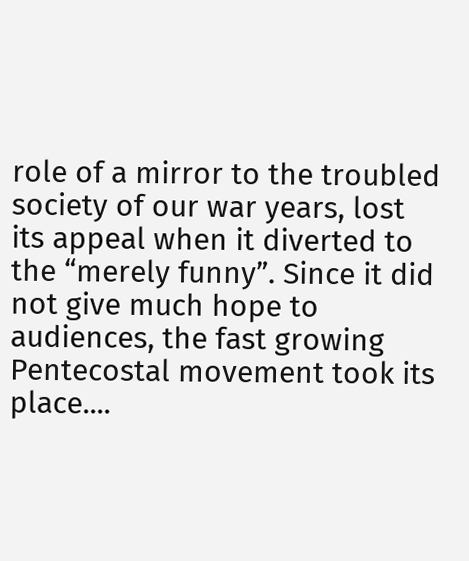role of a mirror to the troubled society of our war years, lost its appeal when it diverted to the “merely funny”. Since it did not give much hope to audiences, the fast growing Pentecostal movement took its place....